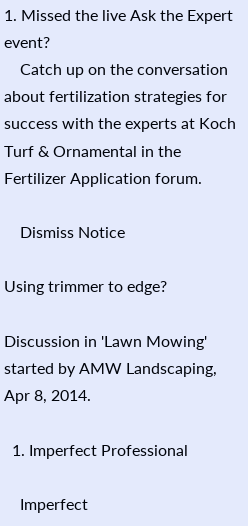1. Missed the live Ask the Expert event?
    Catch up on the conversation about fertilization strategies for success with the experts at Koch Turf & Ornamental in the Fertilizer Application forum.

    Dismiss Notice

Using trimmer to edge?

Discussion in 'Lawn Mowing' started by AMW Landscaping, Apr 8, 2014.

  1. Imperfect Professional

    Imperfect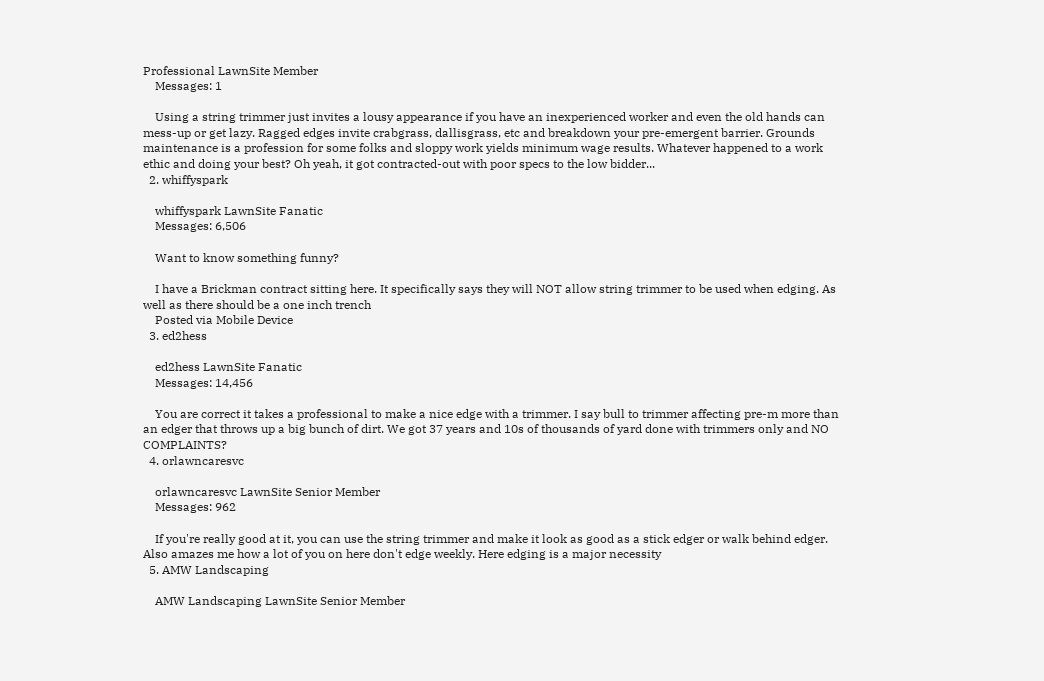Professional LawnSite Member
    Messages: 1

    Using a string trimmer just invites a lousy appearance if you have an inexperienced worker and even the old hands can mess-up or get lazy. Ragged edges invite crabgrass, dallisgrass, etc and breakdown your pre-emergent barrier. Grounds maintenance is a profession for some folks and sloppy work yields minimum wage results. Whatever happened to a work ethic and doing your best? Oh yeah, it got contracted-out with poor specs to the low bidder...
  2. whiffyspark

    whiffyspark LawnSite Fanatic
    Messages: 6,506

    Want to know something funny?

    I have a Brickman contract sitting here. It specifically says they will NOT allow string trimmer to be used when edging. As well as there should be a one inch trench
    Posted via Mobile Device
  3. ed2hess

    ed2hess LawnSite Fanatic
    Messages: 14,456

    You are correct it takes a professional to make a nice edge with a trimmer. I say bull to trimmer affecting pre-m more than an edger that throws up a big bunch of dirt. We got 37 years and 10s of thousands of yard done with trimmers only and NO COMPLAINTS?
  4. orlawncaresvc

    orlawncaresvc LawnSite Senior Member
    Messages: 962

    If you're really good at it, you can use the string trimmer and make it look as good as a stick edger or walk behind edger. Also amazes me how a lot of you on here don't edge weekly. Here edging is a major necessity
  5. AMW Landscaping

    AMW Landscaping LawnSite Senior Member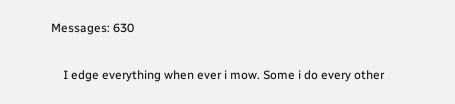Messages: 630

    I edge everything when ever i mow. Some i do every other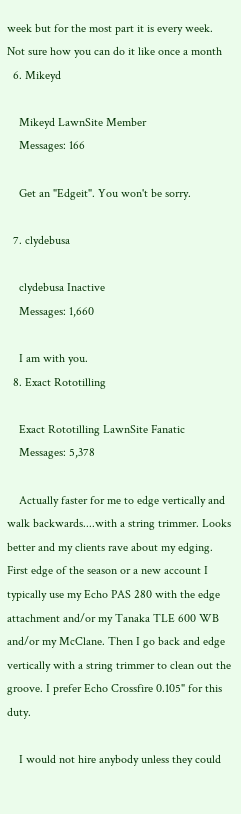week but for the most part it is every week. Not sure how you can do it like once a month
  6. Mikeyd

    Mikeyd LawnSite Member
    Messages: 166

    Get an "Edgeit". You won't be sorry.

  7. clydebusa

    clydebusa Inactive
    Messages: 1,660

    I am with you.
  8. Exact Rototilling

    Exact Rototilling LawnSite Fanatic
    Messages: 5,378

    Actually faster for me to edge vertically and walk backwards....with a string trimmer. Looks better and my clients rave about my edging. First edge of the season or a new account I typically use my Echo PAS 280 with the edge attachment and/or my Tanaka TLE 600 WB and/or my McClane. Then I go back and edge vertically with a string trimmer to clean out the groove. I prefer Echo Crossfire 0.105" for this duty.

    I would not hire anybody unless they could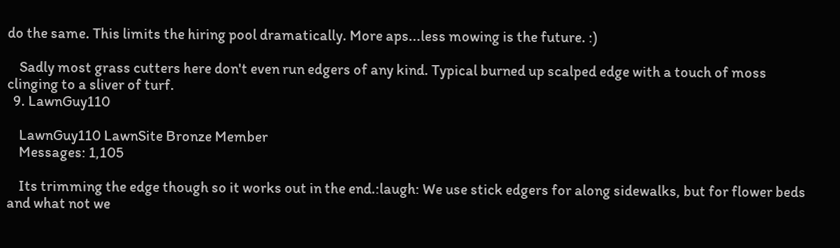do the same. This limits the hiring pool dramatically. More aps...less mowing is the future. :)

    Sadly most grass cutters here don't even run edgers of any kind. Typical burned up scalped edge with a touch of moss clinging to a sliver of turf.
  9. LawnGuy110

    LawnGuy110 LawnSite Bronze Member
    Messages: 1,105

    Its trimming the edge though so it works out in the end.:laugh: We use stick edgers for along sidewalks, but for flower beds and what not we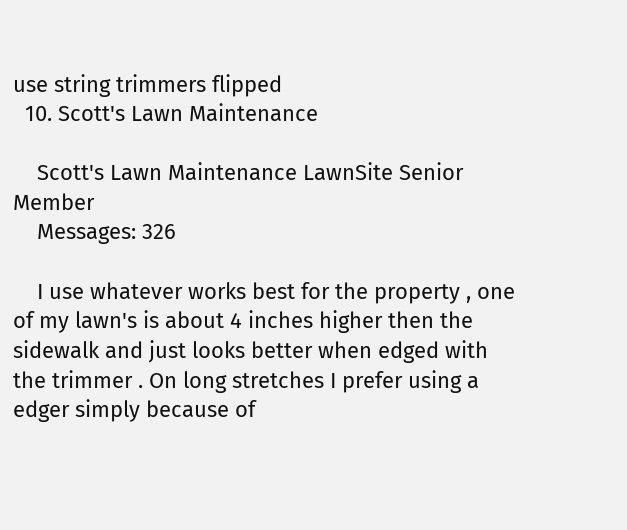use string trimmers flipped
  10. Scott's Lawn Maintenance

    Scott's Lawn Maintenance LawnSite Senior Member
    Messages: 326

    I use whatever works best for the property , one of my lawn's is about 4 inches higher then the sidewalk and just looks better when edged with the trimmer . On long stretches I prefer using a edger simply because of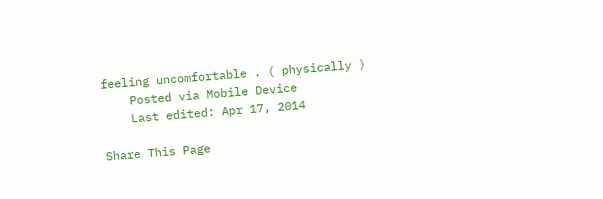feeling uncomfortable . ( physically )
    Posted via Mobile Device
    Last edited: Apr 17, 2014

Share This Page